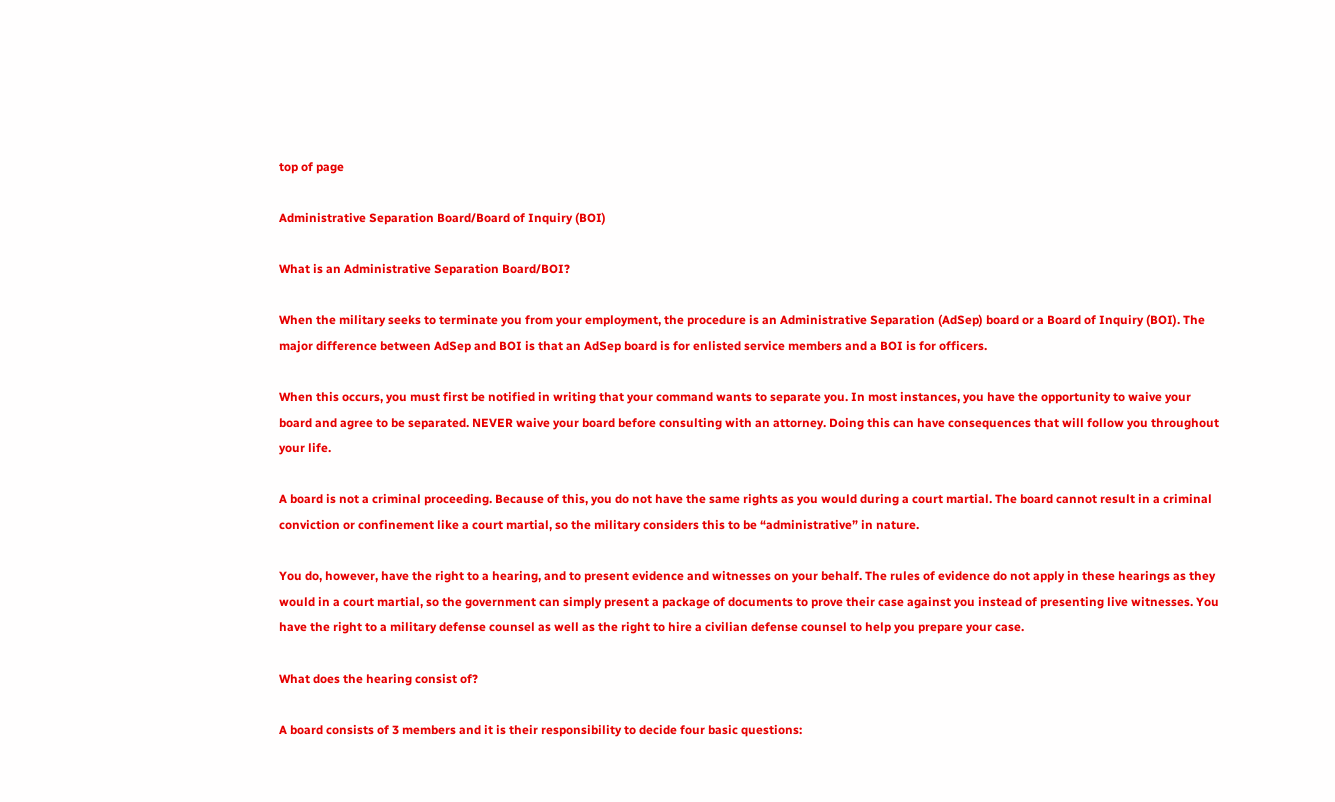top of page

Administrative Separation Board/Board of Inquiry (BOI)

What is an Administrative Separation Board/BOI?

When the military seeks to terminate you from your employment, the procedure is an Administrative Separation (AdSep) board or a Board of Inquiry (BOI). The major difference between AdSep and BOI is that an AdSep board is for enlisted service members and a BOI is for officers.

When this occurs, you must first be notified in writing that your command wants to separate you. In most instances, you have the opportunity to waive your board and agree to be separated. NEVER waive your board before consulting with an attorney. Doing this can have consequences that will follow you throughout your life.

A board is not a criminal proceeding. Because of this, you do not have the same rights as you would during a court martial. The board cannot result in a criminal conviction or confinement like a court martial, so the military considers this to be “administrative” in nature.

You do, however, have the right to a hearing, and to present evidence and witnesses on your behalf. The rules of evidence do not apply in these hearings as they would in a court martial, so the government can simply present a package of documents to prove their case against you instead of presenting live witnesses. You have the right to a military defense counsel as well as the right to hire a civilian defense counsel to help you prepare your case.

What does the hearing consist of?

A board consists of 3 members and it is their responsibility to decide four basic questions: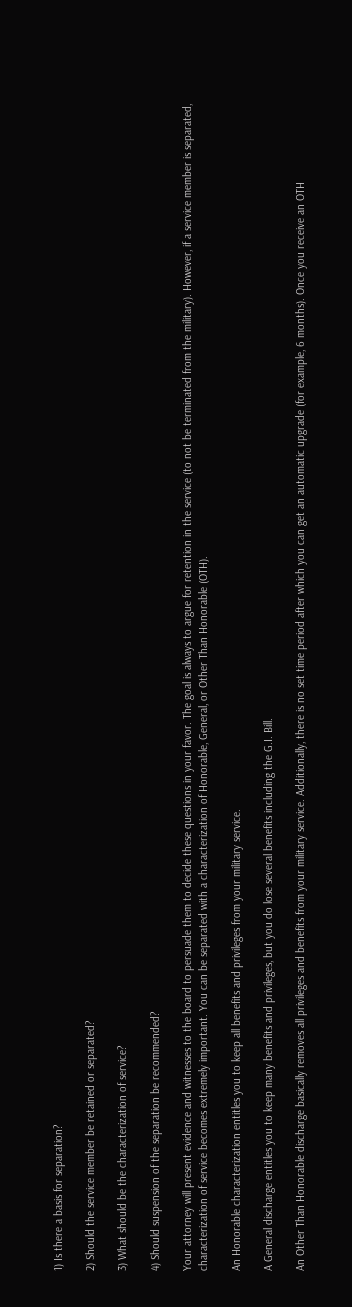1) Is there a basis for separation?

2) Should the service member be retained or separated?

3) What should be the characterization of service?

4) Should suspension of the separation be recommended?

Your attorney will present evidence and witnesses to the board to persuade them to decide these questions in your favor. The goal is always to argue for retention in the service (to not be terminated from the military). However, if a service member is separated, characterization of service becomes extremely important. You can be separated with a characterization of Honorable, General, or Other Than Honorable (OTH).

An Honorable characterization entitles you to keep all benefits and privileges from your military service.

A General discharge entitles you to keep many benefits and privileges, but you do lose several benefits including the G.I. Bill.

An Other Than Honorable discharge basically removes all privileges and benefits from your military service. Additionally, there is no set time period after which you can get an automatic upgrade (for example, 6 months). Once you receive an OTH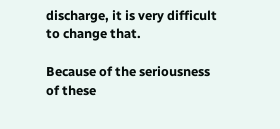discharge, it is very difficult to change that.

Because of the seriousness of these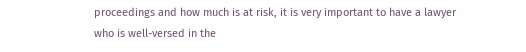proceedings and how much is at risk, it is very important to have a lawyer who is well-versed in the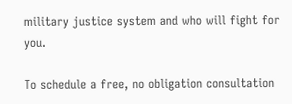military justice system and who will fight for you.

To schedule a free, no obligation consultation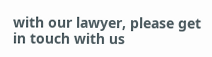with our lawyer, please get in touch with us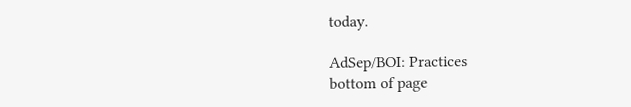today.

AdSep/BOI: Practices
bottom of page